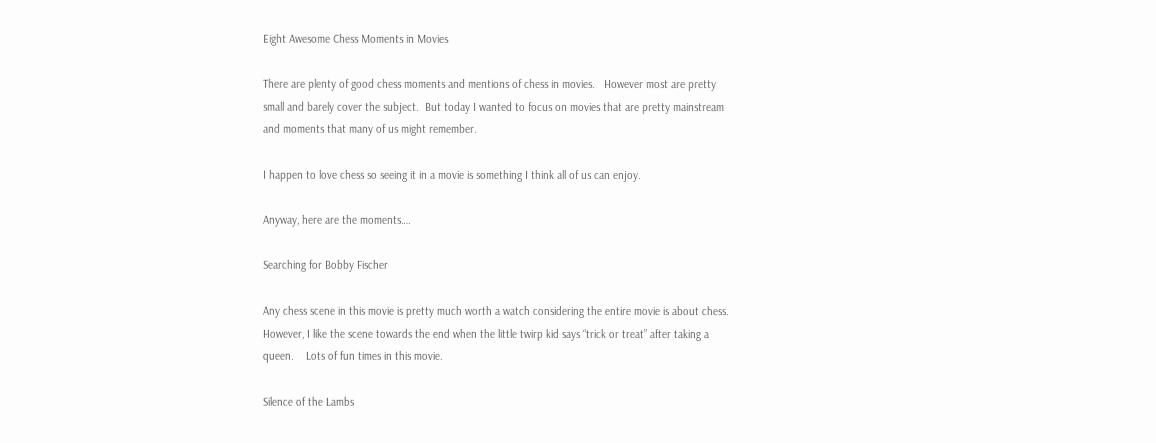Eight Awesome Chess Moments in Movies

There are plenty of good chess moments and mentions of chess in movies.   However most are pretty small and barely cover the subject.  But today I wanted to focus on movies that are pretty mainstream and moments that many of us might remember.

I happen to love chess so seeing it in a movie is something I think all of us can enjoy.

Anyway, here are the moments….

Searching for Bobby Fischer

Any chess scene in this movie is pretty much worth a watch considering the entire movie is about chess.   However, I like the scene towards the end when the little twirp kid says “trick or treat” after taking a queen.    Lots of fun times in this movie.

Silence of the Lambs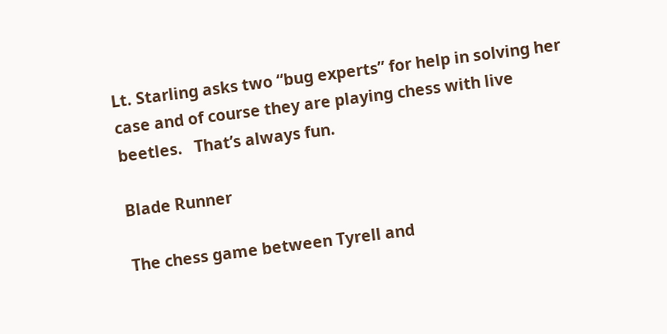Lt. Starling asks two “bug experts” for help in solving her case and of course they are playing chess with live beetles.   That’s always fun.

Blade Runner

The chess game between Tyrell and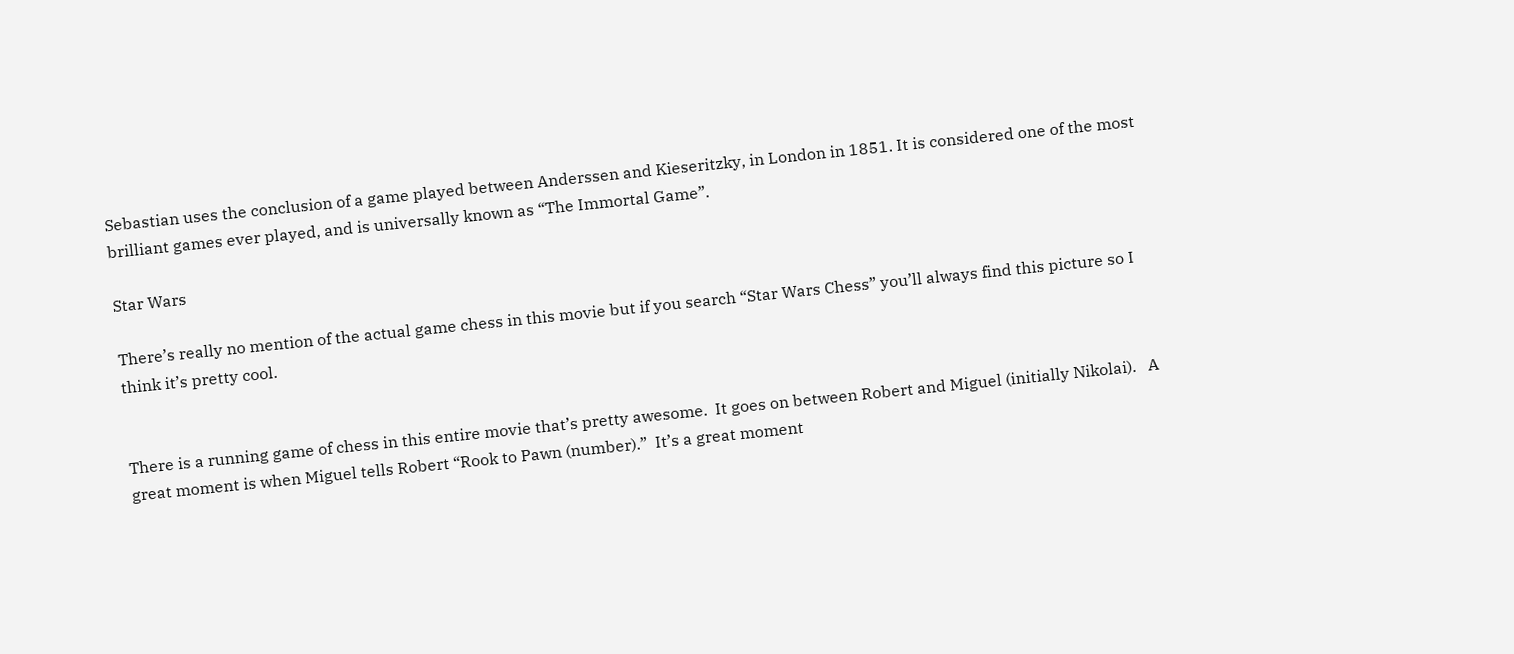Sebastian uses the conclusion of a game played between Anderssen and Kieseritzky, in London in 1851. It is considered one of the most brilliant games ever played, and is universally known as “The Immortal Game”.

Star Wars

There’s really no mention of the actual game chess in this movie but if you search “Star Wars Chess” you’ll always find this picture so I think it’s pretty cool.


There is a running game of chess in this entire movie that’s pretty awesome.  It goes on between Robert and Miguel (initially Nikolai).   A great moment is when Miguel tells Robert “Rook to Pawn (number).”  It’s a great moment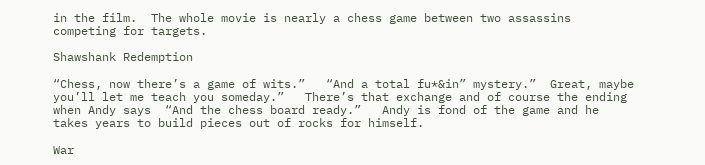in the film.  The whole movie is nearly a chess game between two assassins competing for targets.

Shawshank Redemption

“Chess, now there’s a game of wits.”   “And a total fu*&in” mystery.”  Great, maybe you’ll let me teach you someday.”   There’s that exchange and of course the ending when Andy says  “And the chess board ready.”   Andy is fond of the game and he takes years to build pieces out of rocks for himself.

War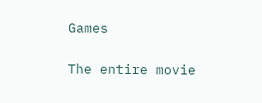Games

The entire movie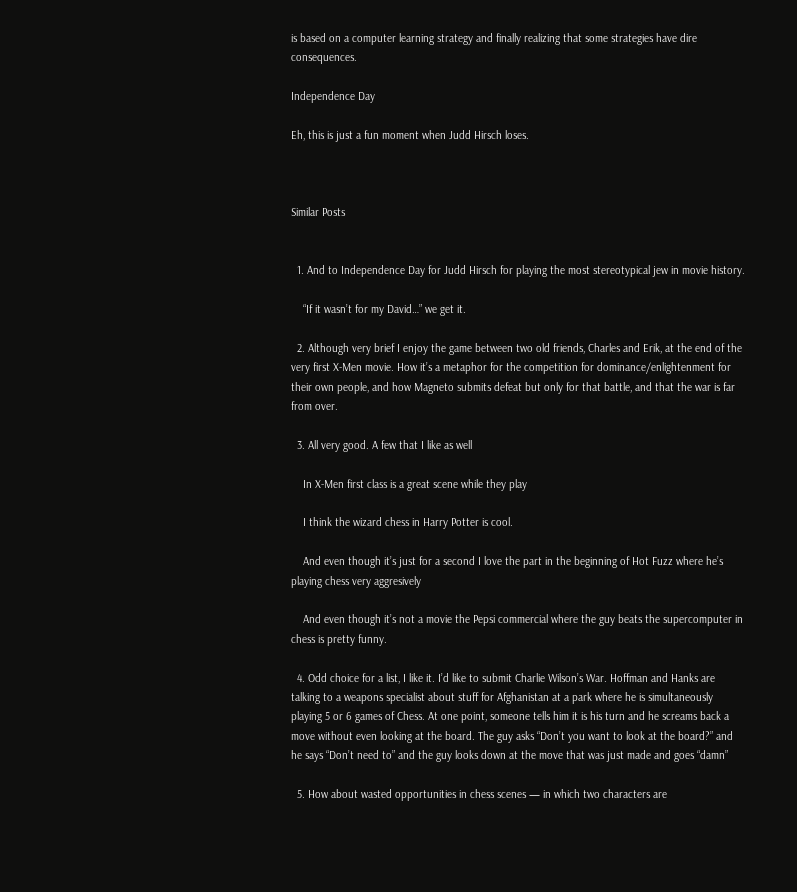is based on a computer learning strategy and finally realizing that some strategies have dire consequences.

Independence Day

Eh, this is just a fun moment when Judd Hirsch loses.



Similar Posts


  1. And to Independence Day for Judd Hirsch for playing the most stereotypical jew in movie history.

    “If it wasn’t for my David…” we get it.

  2. Although very brief I enjoy the game between two old friends, Charles and Erik, at the end of the very first X-Men movie. How it’s a metaphor for the competition for dominance/enlightenment for their own people, and how Magneto submits defeat but only for that battle, and that the war is far from over.

  3. All very good. A few that I like as well

    In X-Men first class is a great scene while they play

    I think the wizard chess in Harry Potter is cool.

    And even though it’s just for a second I love the part in the beginning of Hot Fuzz where he’s playing chess very aggresively

    And even though it’s not a movie the Pepsi commercial where the guy beats the supercomputer in chess is pretty funny.

  4. Odd choice for a list, I like it. I’d like to submit Charlie Wilson’s War. Hoffman and Hanks are talking to a weapons specialist about stuff for Afghanistan at a park where he is simultaneously playing 5 or 6 games of Chess. At one point, someone tells him it is his turn and he screams back a move without even looking at the board. The guy asks “Don’t you want to look at the board?” and he says “Don’t need to” and the guy looks down at the move that was just made and goes “damn”

  5. How about wasted opportunities in chess scenes — in which two characters are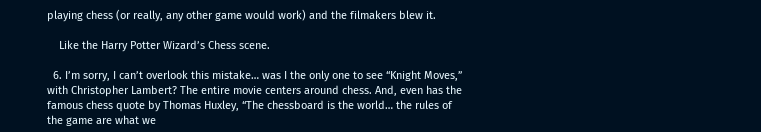playing chess (or really, any other game would work) and the filmakers blew it.

    Like the Harry Potter Wizard’s Chess scene.

  6. I’m sorry, I can’t overlook this mistake… was I the only one to see “Knight Moves,” with Christopher Lambert? The entire movie centers around chess. And, even has the famous chess quote by Thomas Huxley, “The chessboard is the world… the rules of the game are what we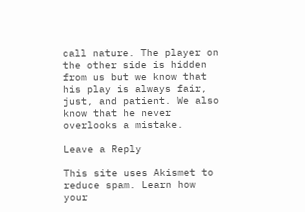call nature. The player on the other side is hidden from us but we know that his play is always fair, just, and patient. We also know that he never overlooks a mistake.

Leave a Reply

This site uses Akismet to reduce spam. Learn how your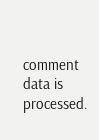comment data is processed.